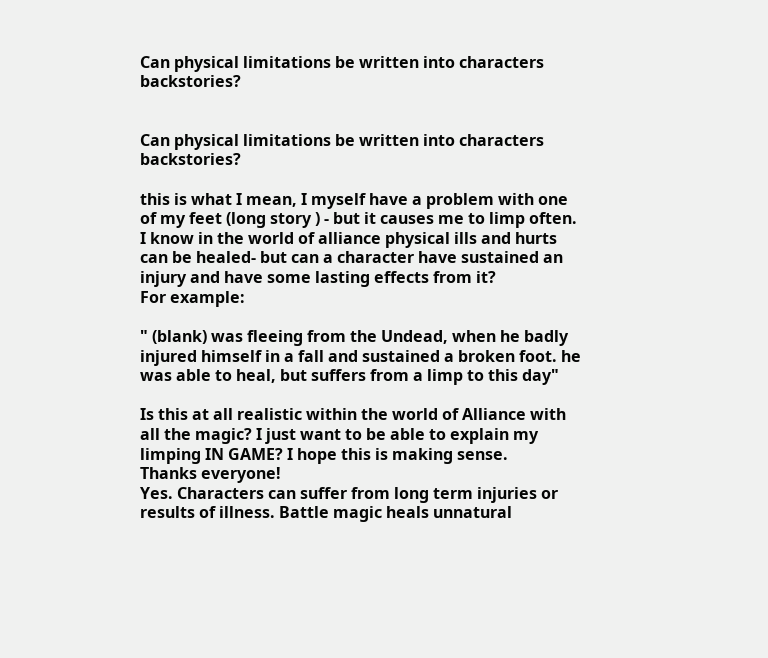Can physical limitations be written into characters backstories?


Can physical limitations be written into characters backstories?

this is what I mean, I myself have a problem with one of my feet (long story ) - but it causes me to limp often.
I know in the world of alliance physical ills and hurts can be healed- but can a character have sustained an injury and have some lasting effects from it?
For example:

" (blank) was fleeing from the Undead, when he badly injured himself in a fall and sustained a broken foot. he was able to heal, but suffers from a limp to this day"

Is this at all realistic within the world of Alliance with all the magic? I just want to be able to explain my limping IN GAME? I hope this is making sense.
Thanks everyone!
Yes. Characters can suffer from long term injuries or results of illness. Battle magic heals unnatural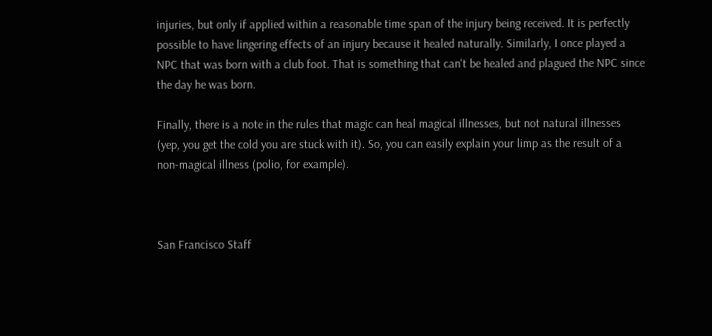injuries, but only if applied within a reasonable time span of the injury being received. It is perfectly possible to have lingering effects of an injury because it healed naturally. Similarly, I once played a NPC that was born with a club foot. That is something that can't be healed and plagued the NPC since the day he was born.

Finally, there is a note in the rules that magic can heal magical illnesses, but not natural illnesses (yep, you get the cold you are stuck with it). So, you can easily explain your limp as the result of a non-magical illness (polio, for example).



San Francisco Staff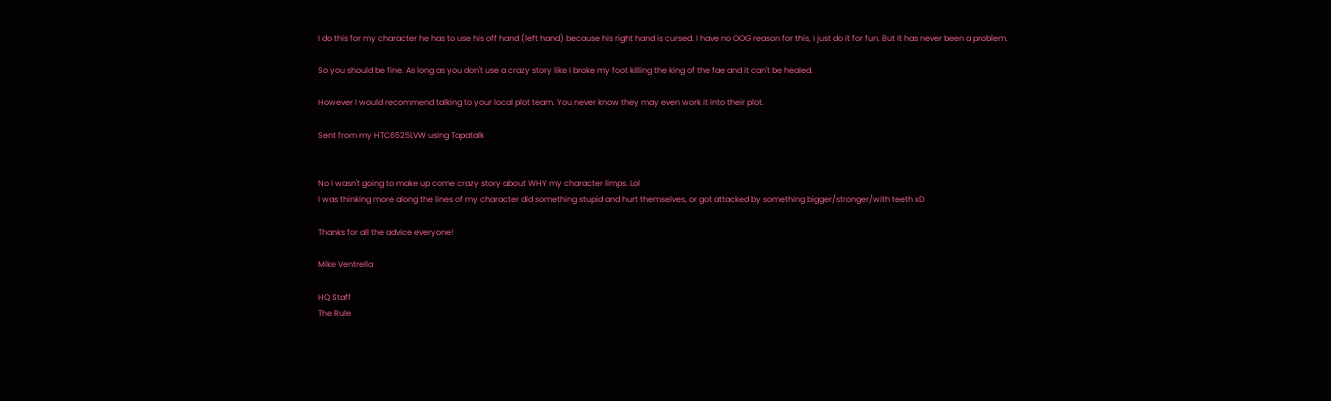I do this for my character he has to use his off hand (left hand) because his right hand is cursed. I have no OOG reason for this, I just do it for fun. But it has never been a problem.

So you should be fine. As long as you don't use a crazy story like I broke my foot killing the king of the fae and it can't be healed.

However I would recommend talking to your local plot team. You never know they may even work it into their plot.

Sent from my HTC6525LVW using Tapatalk


No I wasn't going to make up come crazy story about WHY my character limps. Lol
I was thinking more along the lines of my character did something stupid and hurt themselves, or got attacked by something bigger/stronger/with teeth xD

Thanks for all the advice everyone!

Mike Ventrella

HQ Staff
The Rule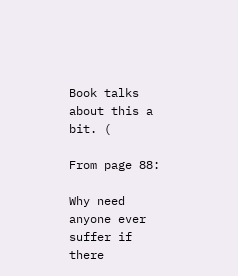Book talks about this a bit. (

From page 88:

Why need anyone ever suffer if there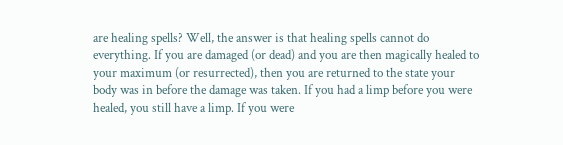are healing spells? Well, the answer is that healing spells cannot do everything. If you are damaged (or dead) and you are then magically healed to your maximum (or resurrected), then you are returned to the state your body was in before the damage was taken. If you had a limp before you were healed, you still have a limp. If you were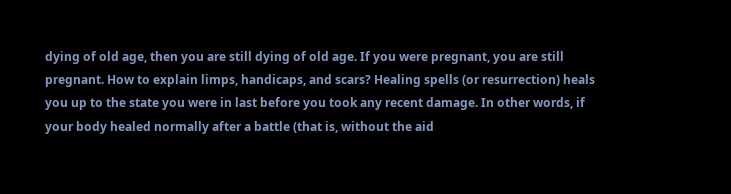dying of old age, then you are still dying of old age. If you were pregnant, you are still pregnant. How to explain limps, handicaps, and scars? Healing spells (or resurrection) heals you up to the state you were in last before you took any recent damage. In other words, if your body healed normally after a battle (that is, without the aid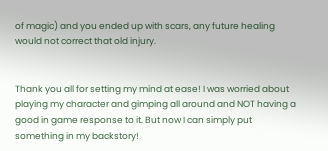of magic) and you ended up with scars, any future healing would not correct that old injury.


Thank you all for setting my mind at ease! I was worried about playing my character and gimping all around and NOT having a good in game response to it. But now I can simply put something in my backstory!